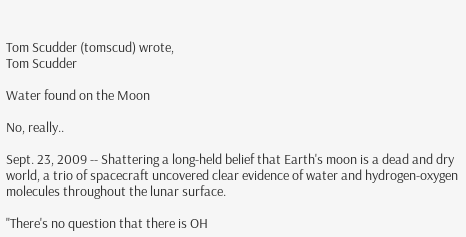Tom Scudder (tomscud) wrote,
Tom Scudder

Water found on the Moon

No, really..

Sept. 23, 2009 -- Shattering a long-held belief that Earth's moon is a dead and dry world, a trio of spacecraft uncovered clear evidence of water and hydrogen-oxygen molecules throughout the lunar surface.

"There's no question that there is OH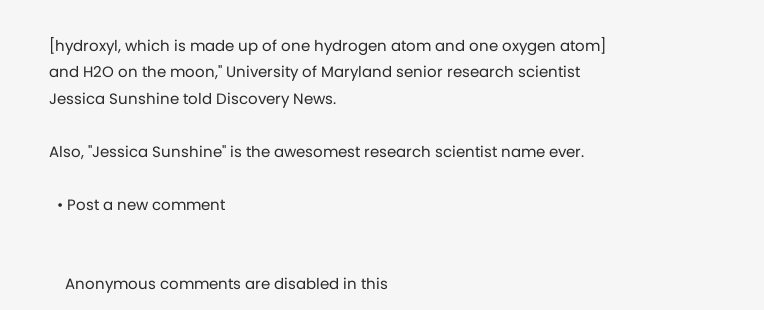[hydroxyl, which is made up of one hydrogen atom and one oxygen atom] and H2O on the moon," University of Maryland senior research scientist Jessica Sunshine told Discovery News.

Also, "Jessica Sunshine" is the awesomest research scientist name ever.

  • Post a new comment


    Anonymous comments are disabled in this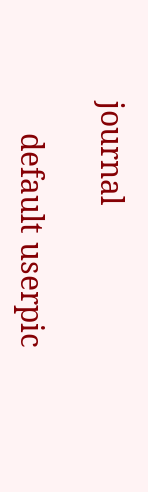journal

    default userpic